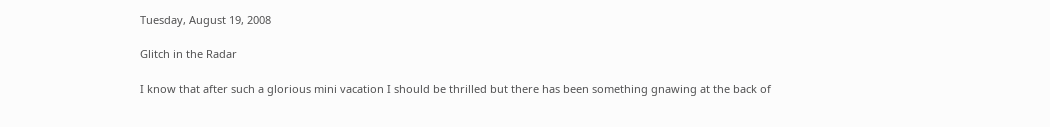Tuesday, August 19, 2008

Glitch in the Radar

I know that after such a glorious mini vacation I should be thrilled but there has been something gnawing at the back of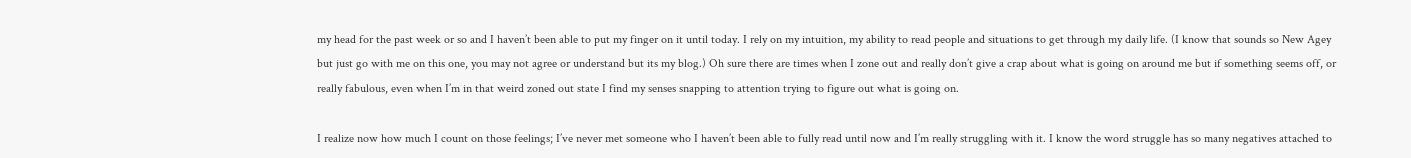my head for the past week or so and I haven’t been able to put my finger on it until today. I rely on my intuition, my ability to read people and situations to get through my daily life. (I know that sounds so New Agey but just go with me on this one, you may not agree or understand but its my blog.) Oh sure there are times when I zone out and really don’t give a crap about what is going on around me but if something seems off, or really fabulous, even when I’m in that weird zoned out state I find my senses snapping to attention trying to figure out what is going on.

I realize now how much I count on those feelings; I’ve never met someone who I haven’t been able to fully read until now and I’m really struggling with it. I know the word struggle has so many negatives attached to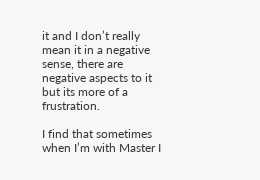it and I don’t really mean it in a negative sense, there are negative aspects to it but its more of a frustration.

I find that sometimes when I’m with Master I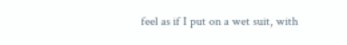feel as if I put on a wet suit, with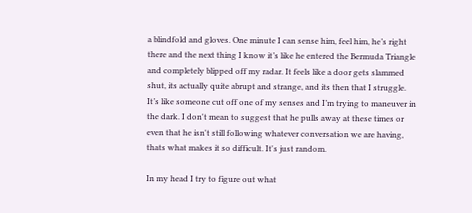a blindfold and gloves. One minute I can sense him, feel him, he’s right there and the next thing I know it’s like he entered the Bermuda Triangle and completely blipped off my radar. It feels like a door gets slammed shut, its actually quite abrupt and strange, and its then that I struggle. It’s like someone cut off one of my senses and I’m trying to maneuver in the dark. I don't mean to suggest that he pulls away at these times or even that he isn't still following whatever conversation we are having, thats what makes it so difficult. It's just random.

In my head I try to figure out what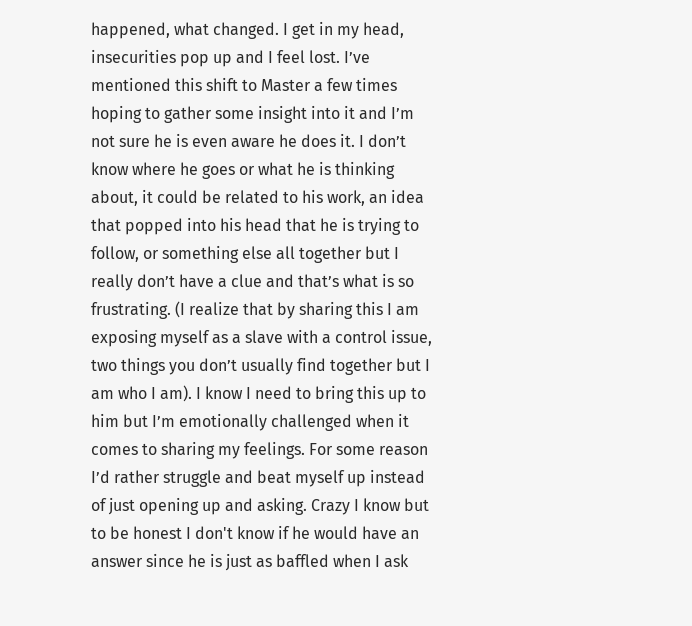happened, what changed. I get in my head, insecurities pop up and I feel lost. I’ve mentioned this shift to Master a few times hoping to gather some insight into it and I’m not sure he is even aware he does it. I don’t know where he goes or what he is thinking about, it could be related to his work, an idea that popped into his head that he is trying to follow, or something else all together but I really don’t have a clue and that’s what is so frustrating. (I realize that by sharing this I am exposing myself as a slave with a control issue, two things you don’t usually find together but I am who I am). I know I need to bring this up to him but I’m emotionally challenged when it comes to sharing my feelings. For some reason I’d rather struggle and beat myself up instead of just opening up and asking. Crazy I know but to be honest I don't know if he would have an answer since he is just as baffled when I ask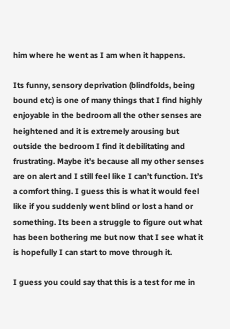him where he went as I am when it happens.

Its funny, sensory deprivation (blindfolds, being bound etc) is one of many things that I find highly enjoyable in the bedroom all the other senses are heightened and it is extremely arousing but outside the bedroom I find it debilitating and frustrating. Maybe it’s because all my other senses are on alert and I still feel like I can’t function. It’s a comfort thing. I guess this is what it would feel like if you suddenly went blind or lost a hand or something. Its been a struggle to figure out what has been bothering me but now that I see what it is hopefully I can start to move through it.

I guess you could say that this is a test for me in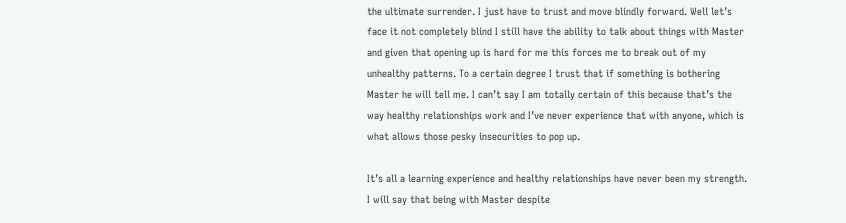the ultimate surrender. I just have to trust and move blindly forward. Well let’s face it not completely blind I still have the ability to talk about things with Master and given that opening up is hard for me this forces me to break out of my unhealthy patterns. To a certain degree I trust that if something is bothering Master he will tell me. I can’t say I am totally certain of this because that’s the way healthy relationships work and I’ve never experience that with anyone, which is what allows those pesky insecurities to pop up.

It’s all a learning experience and healthy relationships have never been my strength. I will say that being with Master despite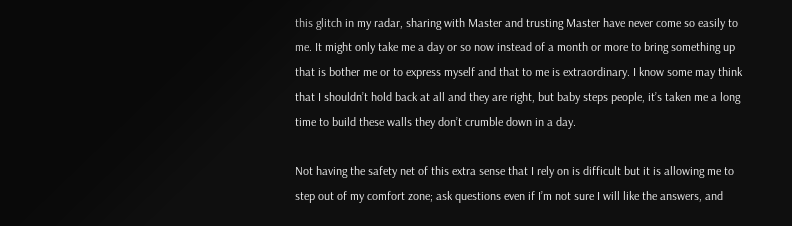this glitch in my radar, sharing with Master and trusting Master have never come so easily to me. It might only take me a day or so now instead of a month or more to bring something up that is bother me or to express myself and that to me is extraordinary. I know some may think that I shouldn’t hold back at all and they are right, but baby steps people, it’s taken me a long time to build these walls they don’t crumble down in a day.

Not having the safety net of this extra sense that I rely on is difficult but it is allowing me to step out of my comfort zone; ask questions even if I’m not sure I will like the answers, and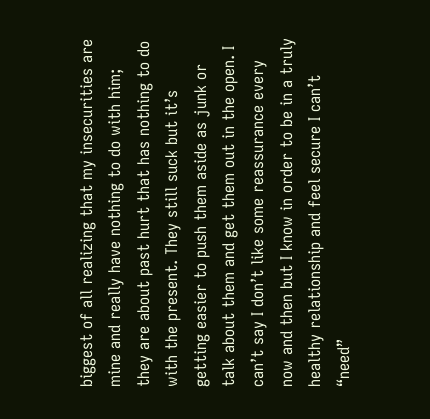biggest of all realizing that my insecurities are mine and really have nothing to do with him; they are about past hurt that has nothing to do with the present. They still suck but it’s getting easier to push them aside as junk or talk about them and get them out in the open. I can’t say I don’t like some reassurance every now and then but I know in order to be in a truly healthy relationship and feel secure I can’t “need”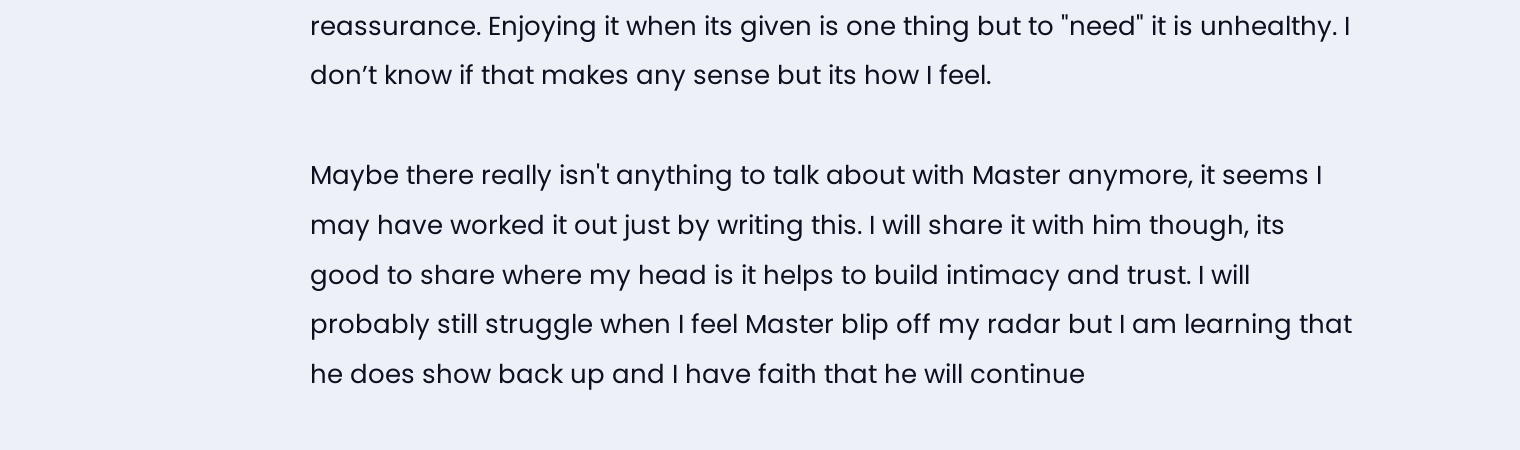reassurance. Enjoying it when its given is one thing but to "need" it is unhealthy. I don’t know if that makes any sense but its how I feel.

Maybe there really isn't anything to talk about with Master anymore, it seems I may have worked it out just by writing this. I will share it with him though, its good to share where my head is it helps to build intimacy and trust. I will probably still struggle when I feel Master blip off my radar but I am learning that he does show back up and I have faith that he will continue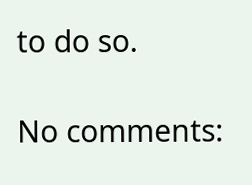to do so.

No comments: